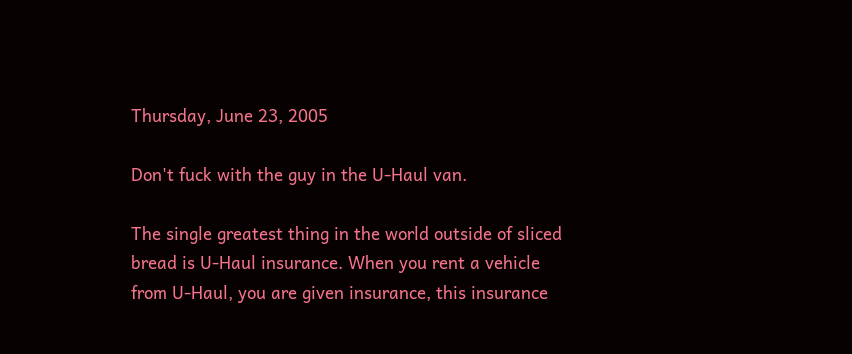Thursday, June 23, 2005

Don't fuck with the guy in the U-Haul van.

The single greatest thing in the world outside of sliced bread is U-Haul insurance. When you rent a vehicle from U-Haul, you are given insurance, this insurance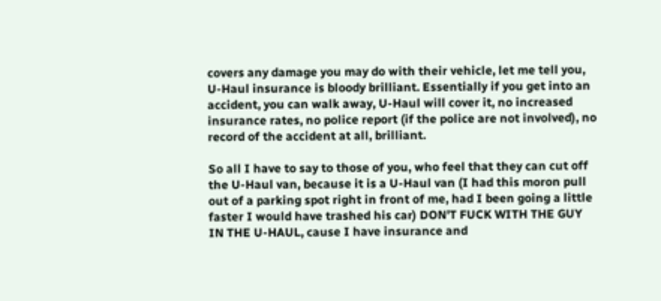covers any damage you may do with their vehicle, let me tell you, U-Haul insurance is bloody brilliant. Essentially if you get into an accident, you can walk away, U-Haul will cover it, no increased insurance rates, no police report (if the police are not involved), no record of the accident at all, brilliant.

So all I have to say to those of you, who feel that they can cut off the U-Haul van, because it is a U-Haul van (I had this moron pull out of a parking spot right in front of me, had I been going a little faster I would have trashed his car) DON'T FUCK WITH THE GUY IN THE U-HAUL, cause I have insurance and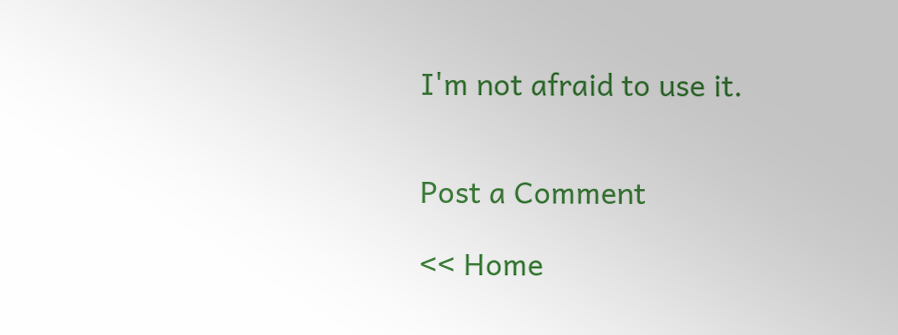I'm not afraid to use it.


Post a Comment

<< Home